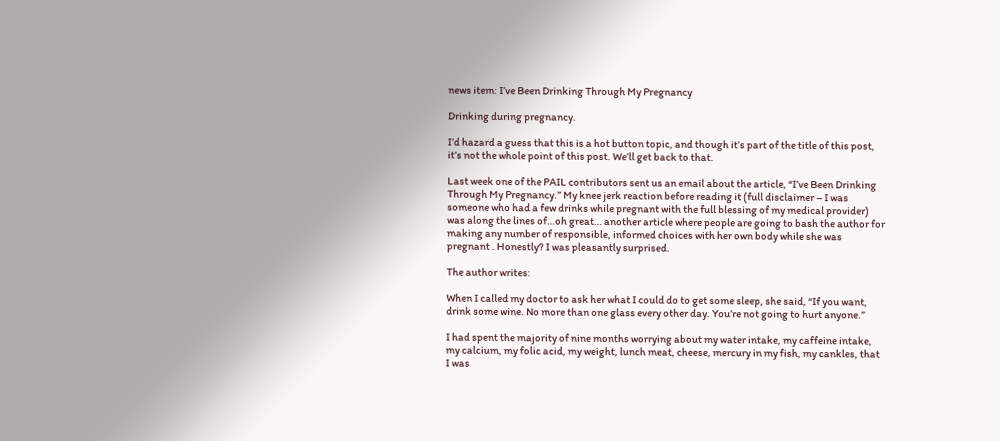news item: I’ve Been Drinking Through My Pregnancy

Drinking during pregnancy.

I’d hazard a guess that this is a hot button topic, and though it’s part of the title of this post, it’s not the whole point of this post. We’ll get back to that.

Last week one of the PAIL contributors sent us an email about the article, “I’ve Been Drinking Through My Pregnancy.” My knee jerk reaction before reading it (full disclaimer – I was someone who had a few drinks while pregnant with the full blessing of my medical provider) was along the lines of…oh great… another article where people are going to bash the author for making any number of responsible, informed choices with her own body while she was pregnant . Honestly? I was pleasantly surprised.

The author writes:

When I called my doctor to ask her what I could do to get some sleep, she said, “If you want, drink some wine. No more than one glass every other day. You’re not going to hurt anyone.”

I had spent the majority of nine months worrying about my water intake, my caffeine intake, my calcium, my folic acid, my weight, lunch meat, cheese, mercury in my fish, my cankles, that I was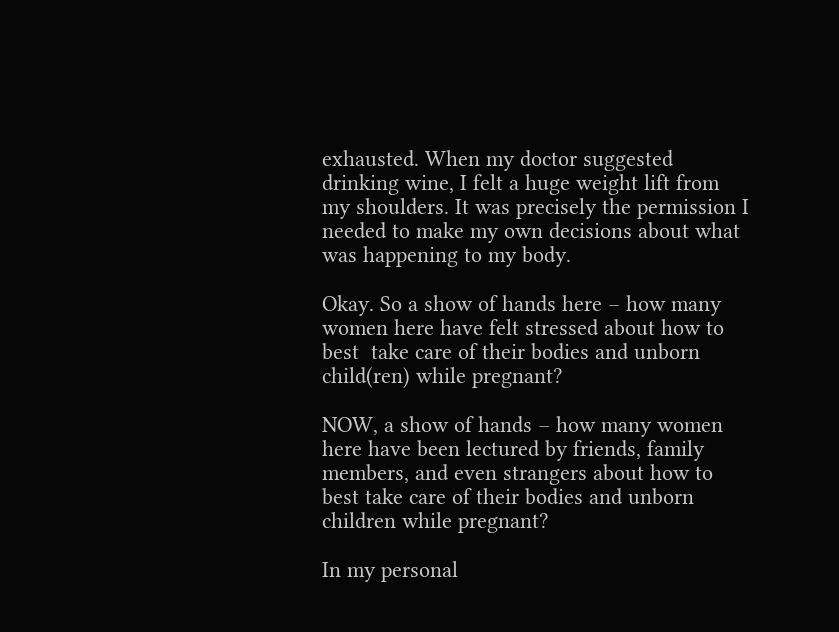exhausted. When my doctor suggested drinking wine, I felt a huge weight lift from my shoulders. It was precisely the permission I needed to make my own decisions about what was happening to my body.

Okay. So a show of hands here – how many women here have felt stressed about how to best  take care of their bodies and unborn child(ren) while pregnant?

NOW, a show of hands – how many women here have been lectured by friends, family members, and even strangers about how to best take care of their bodies and unborn children while pregnant?

In my personal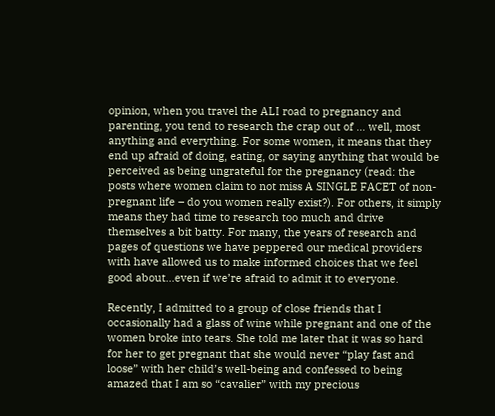opinion, when you travel the ALI road to pregnancy and parenting, you tend to research the crap out of … well, most anything and everything. For some women, it means that they end up afraid of doing, eating, or saying anything that would be perceived as being ungrateful for the pregnancy (read: the posts where women claim to not miss A SINGLE FACET of non-pregnant life – do you women really exist?). For others, it simply means they had time to research too much and drive themselves a bit batty. For many, the years of research and pages of questions we have peppered our medical providers with have allowed us to make informed choices that we feel good about…even if we’re afraid to admit it to everyone.

Recently, I admitted to a group of close friends that I occasionally had a glass of wine while pregnant and one of the women broke into tears. She told me later that it was so hard for her to get pregnant that she would never “play fast and loose” with her child’s well-being and confessed to being amazed that I am so “cavalier” with my precious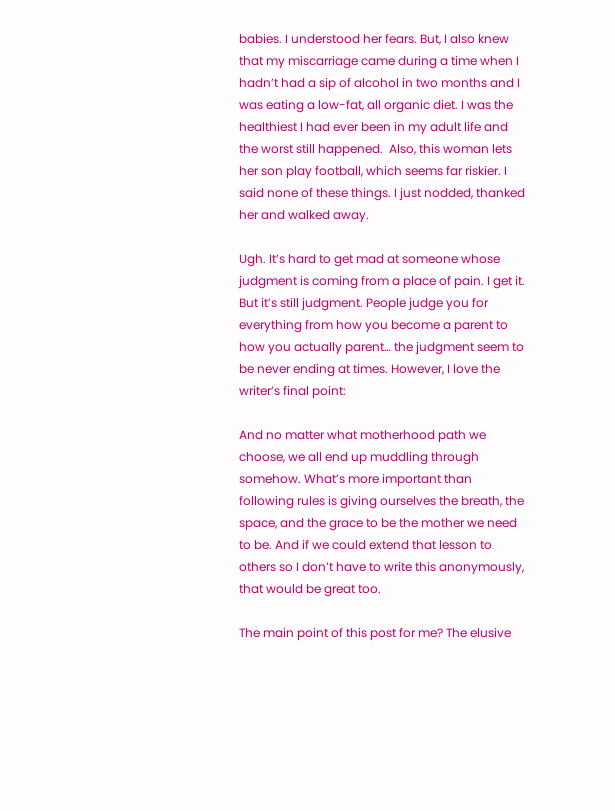babies. I understood her fears. But, I also knew that my miscarriage came during a time when I hadn’t had a sip of alcohol in two months and I was eating a low-fat, all organic diet. I was the healthiest I had ever been in my adult life and the worst still happened.  Also, this woman lets her son play football, which seems far riskier. I said none of these things. I just nodded, thanked her and walked away.

Ugh. It’s hard to get mad at someone whose judgment is coming from a place of pain. I get it. But it’s still judgment. People judge you for everything from how you become a parent to how you actually parent… the judgment seem to be never ending at times. However, I love the writer’s final point:

And no matter what motherhood path we choose, we all end up muddling through somehow. What’s more important than following rules is giving ourselves the breath, the space, and the grace to be the mother we need to be. And if we could extend that lesson to others so I don’t have to write this anonymously, that would be great too.

The main point of this post for me? The elusive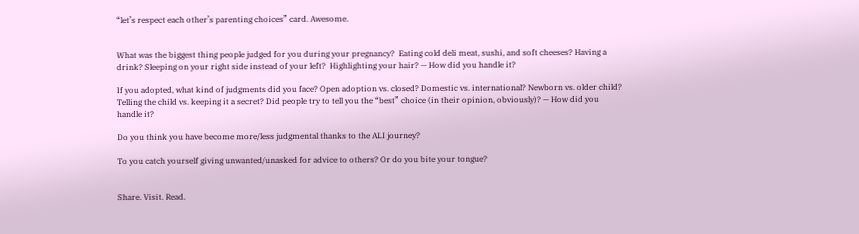“let’s respect each other’s parenting choices” card. Awesome.


What was the biggest thing people judged for you during your pregnancy?  Eating cold deli meat, sushi, and soft cheeses? Having a drink? Sleeping on your right side instead of your left?  Highlighting your hair? — How did you handle it?

If you adopted, what kind of judgments did you face? Open adoption vs. closed? Domestic vs. international? Newborn vs. older child? Telling the child vs. keeping it a secret? Did people try to tell you the “best” choice (in their opinion, obviously)? — How did you handle it?

Do you think you have become more/less judgmental thanks to the ALI journey?

To you catch yourself giving unwanted/unasked for advice to others? Or do you bite your tongue?


Share. Visit. Read.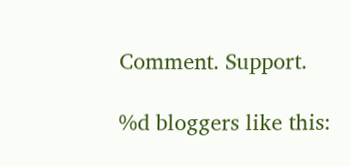Comment. Support.

%d bloggers like this: